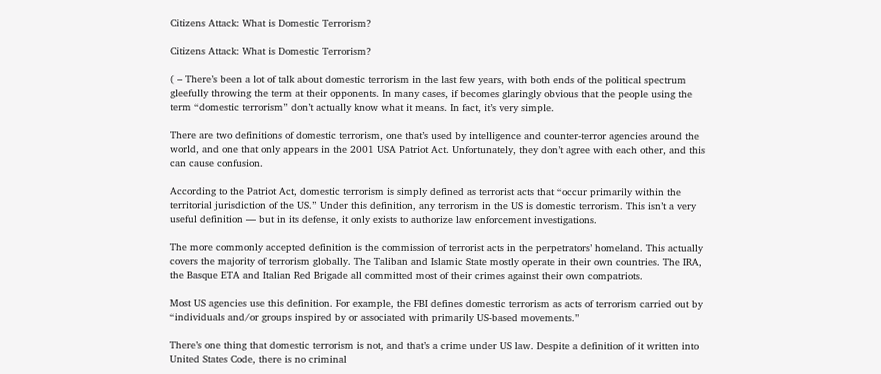Citizens Attack: What is Domestic Terrorism?

Citizens Attack: What is Domestic Terrorism?

( – There’s been a lot of talk about domestic terrorism in the last few years, with both ends of the political spectrum gleefully throwing the term at their opponents. In many cases, if becomes glaringly obvious that the people using the term “domestic terrorism” don’t actually know what it means. In fact, it’s very simple.

There are two definitions of domestic terrorism, one that’s used by intelligence and counter-terror agencies around the world, and one that only appears in the 2001 USA Patriot Act. Unfortunately, they don’t agree with each other, and this can cause confusion.

According to the Patriot Act, domestic terrorism is simply defined as terrorist acts that “occur primarily within the territorial jurisdiction of the US.” Under this definition, any terrorism in the US is domestic terrorism. This isn’t a very useful definition — but in its defense, it only exists to authorize law enforcement investigations.

The more commonly accepted definition is the commission of terrorist acts in the perpetrators’ homeland. This actually covers the majority of terrorism globally. The Taliban and Islamic State mostly operate in their own countries. The IRA, the Basque ETA and Italian Red Brigade all committed most of their crimes against their own compatriots.

Most US agencies use this definition. For example, the FBI defines domestic terrorism as acts of terrorism carried out by “individuals and/or groups inspired by or associated with primarily US-based movements.”

There’s one thing that domestic terrorism is not, and that’s a crime under US law. Despite a definition of it written into United States Code, there is no criminal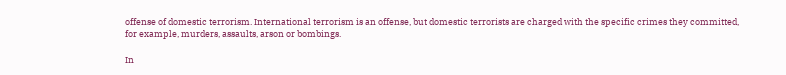offense of domestic terrorism. International terrorism is an offense, but domestic terrorists are charged with the specific crimes they committed, for example, murders, assaults, arson or bombings.

In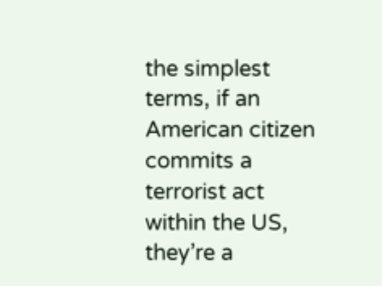the simplest terms, if an American citizen commits a terrorist act within the US, they’re a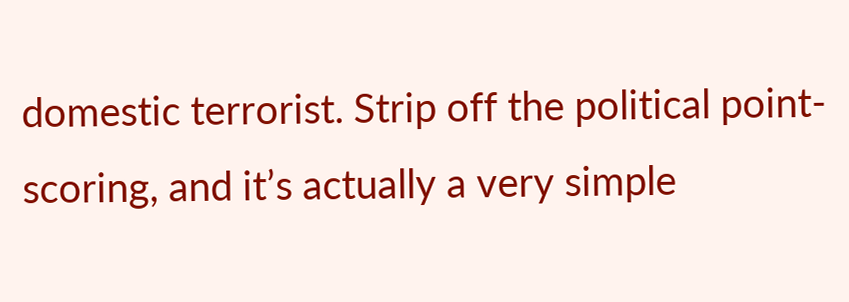domestic terrorist. Strip off the political point-scoring, and it’s actually a very simple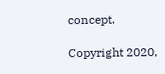concept.

Copyright 2020,